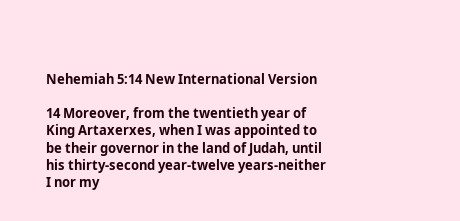Nehemiah 5:14 New International Version

14 Moreover, from the twentieth year of King Artaxerxes, when I was appointed to be their governor in the land of Judah, until his thirty-second year-twelve years-neither I nor my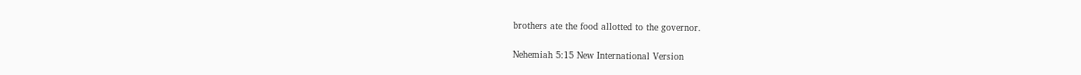brothers ate the food allotted to the governor.

Nehemiah 5:15 New International Version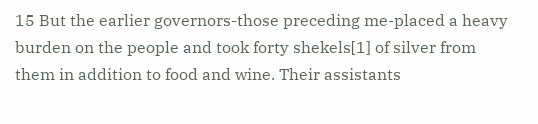15 But the earlier governors-those preceding me-placed a heavy burden on the people and took forty shekels[1] of silver from them in addition to food and wine. Their assistants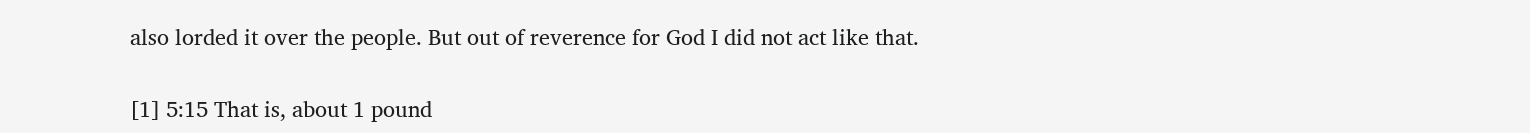also lorded it over the people. But out of reverence for God I did not act like that.


[1] 5:15 That is, about 1 pound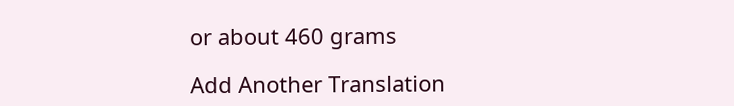or about 460 grams

Add Another Translation